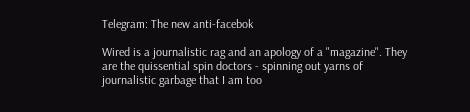Telegram: The new anti-facebok

Wired is a journalistic rag and an apology of a "magazine". They are the quissential spin doctors - spinning out yarns of journalistic garbage that I am too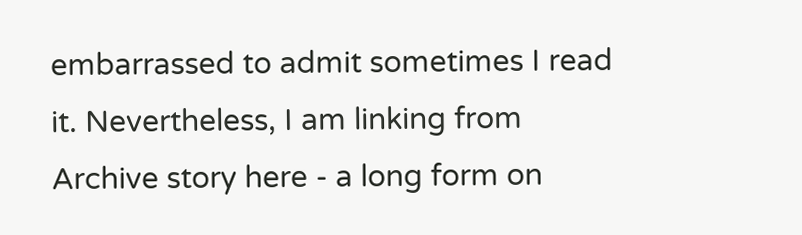embarrassed to admit sometimes I read it. Nevertheless, I am linking from Archive story here - a long form on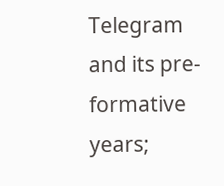Telegram and its pre-formative years;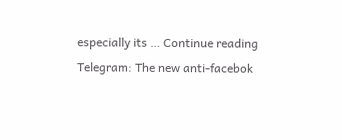especially its … Continue reading Telegram: The new anti-facebok